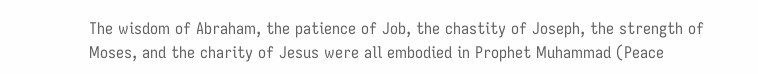The wisdom of Abraham, the patience of Job, the chastity of Joseph, the strength of Moses, and the charity of Jesus were all embodied in Prophet Muhammad (Peace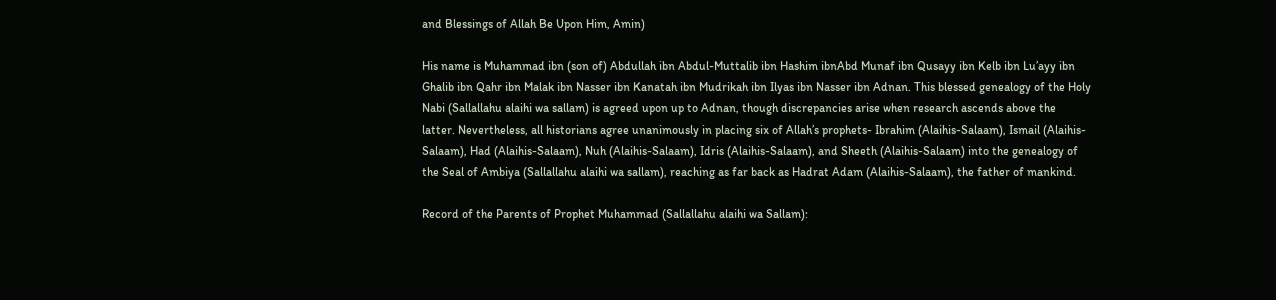and Blessings of Allah Be Upon Him, Amin)

His name is Muhammad ibn (son of) Abdullah ibn Abdul-Muttalib ibn Hashim ibnAbd Munaf ibn Qusayy ibn Kelb ibn Lu’ayy ibn Ghalib ibn Qahr ibn Malak ibn Nasser ibn Kanatah ibn Mudrikah ibn Ilyas ibn Nasser ibn Adnan. This blessed genealogy of the Holy Nabi (Sallallahu alaihi wa sallam) is agreed upon up to Adnan, though discrepancies arise when research ascends above the latter. Nevertheless, all historians agree unanimously in placing six of Allah’s prophets- Ibrahim (Alaihis-Salaam), Ismail (Alaihis-Salaam), Had (Alaihis-Salaam), Nuh (Alaihis-Salaam), Idris (Alaihis-Salaam), and Sheeth (Alaihis-Salaam) into the genealogy of the Seal of Ambiya (Sallallahu alaihi wa sallam), reaching as far back as Hadrat Adam (Alaihis-Salaam), the father of mankind.

Record of the Parents of Prophet Muhammad (Sallallahu alaihi wa Sallam):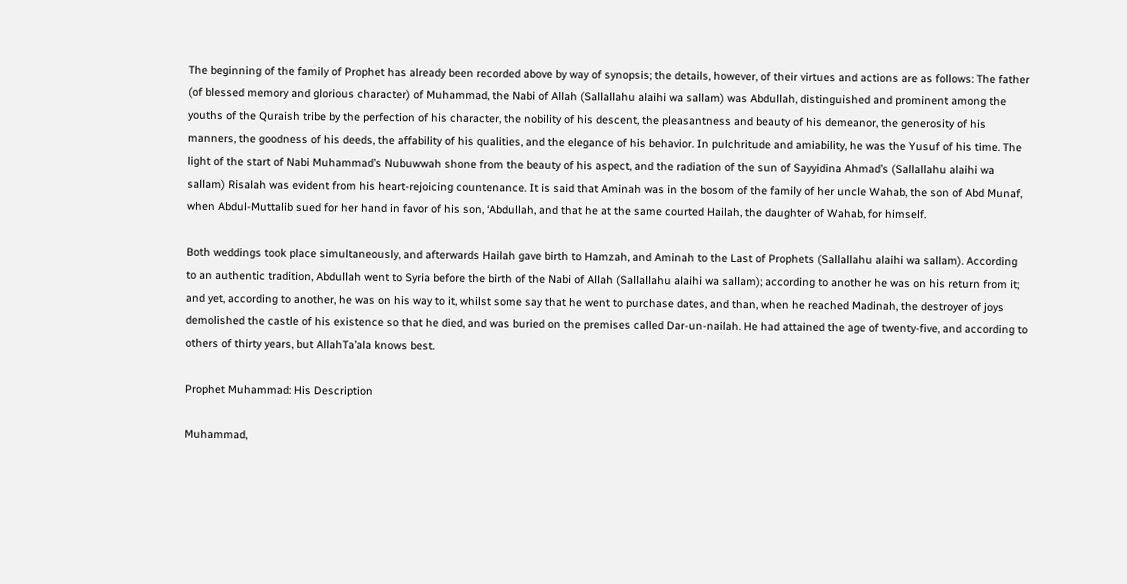The beginning of the family of Prophet has already been recorded above by way of synopsis; the details, however, of their virtues and actions are as follows: The father (of blessed memory and glorious character) of Muhammad, the Nabi of Allah (Sallallahu alaihi wa sallam) was Abdullah, distinguished and prominent among the youths of the Quraish tribe by the perfection of his character, the nobility of his descent, the pleasantness and beauty of his demeanor, the generosity of his manners, the goodness of his deeds, the affability of his qualities, and the elegance of his behavior. In pulchritude and amiability, he was the Yusuf of his time. The light of the start of Nabi Muhammad’s Nubuwwah shone from the beauty of his aspect, and the radiation of the sun of Sayyidina Ahmad’s (Sallallahu alaihi wa sallam) Risalah was evident from his heart-rejoicing countenance. It is said that Aminah was in the bosom of the family of her uncle Wahab, the son of Abd Munaf, when Abdul-Muttalib sued for her hand in favor of his son, ‘Abdullah, and that he at the same courted Hailah, the daughter of Wahab, for himself.

Both weddings took place simultaneously, and afterwards Hailah gave birth to Hamzah, and Aminah to the Last of Prophets (Sallallahu alaihi wa sallam). According to an authentic tradition, Abdullah went to Syria before the birth of the Nabi of Allah (Sallallahu alaihi wa sallam); according to another he was on his return from it; and yet, according to another, he was on his way to it, whilst some say that he went to purchase dates, and than, when he reached Madinah, the destroyer of joys demolished the castle of his existence so that he died, and was buried on the premises called Dar-un-nailah. He had attained the age of twenty-five, and according to others of thirty years, but AllahTa’ala knows best.

Prophet Muhammad: His Description

Muhammad,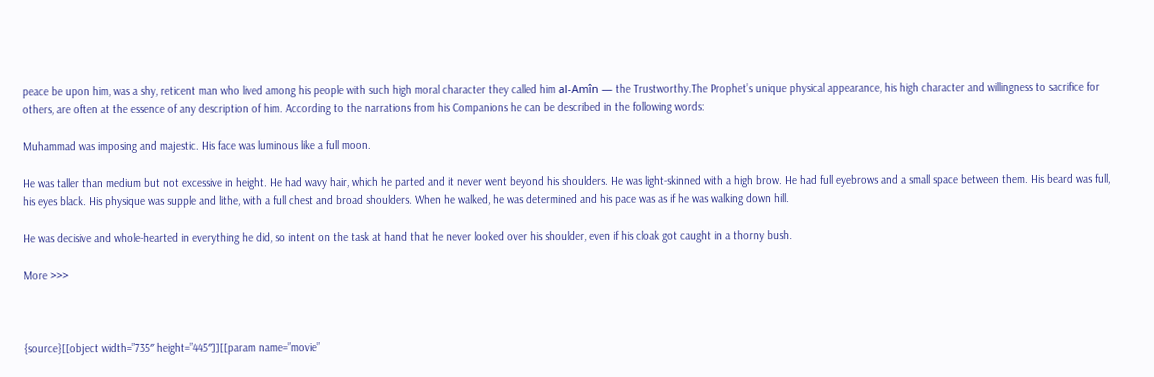peace be upon him, was a shy, reticent man who lived among his people with such high moral character they called him al-Amîn — the Trustworthy.The Prophet’s unique physical appearance, his high character and willingness to sacrifice for others, are often at the essence of any description of him. According to the narrations from his Companions he can be described in the following words:

Muhammad was imposing and majestic. His face was luminous like a full moon.

He was taller than medium but not excessive in height. He had wavy hair, which he parted and it never went beyond his shoulders. He was light-skinned with a high brow. He had full eyebrows and a small space between them. His beard was full, his eyes black. His physique was supple and lithe, with a full chest and broad shoulders. When he walked, he was determined and his pace was as if he was walking down hill.

He was decisive and whole-hearted in everything he did, so intent on the task at hand that he never looked over his shoulder, even if his cloak got caught in a thorny bush.

More >>>



{source}[[object width=”735″ height=”445″]][[param name=”movie”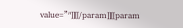value=”″]][[/param]][[param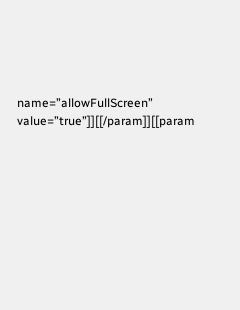name=”allowFullScreen” value=”true”]][[/param]][[param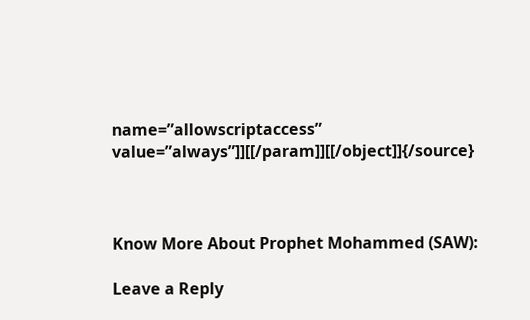name=”allowscriptaccess” value=”always”]][[/param]][[/object]]{/source}



Know More About Prophet Mohammed (SAW):

Leave a Reply